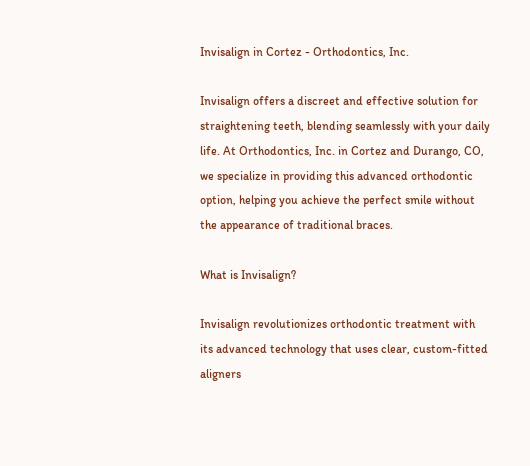Invisalign in Cortez - Orthodontics, Inc.

Invisalign offers a discreet and effective solution for straightening teeth, blending seamlessly with your daily life. At Orthodontics, Inc. in Cortez and Durango, CO, we specialize in providing this advanced orthodontic option, helping you achieve the perfect smile without the appearance of traditional braces.

What is Invisalign?

Invisalign revolutionizes orthodontic treatment with its advanced technology that uses clear, custom-fitted aligners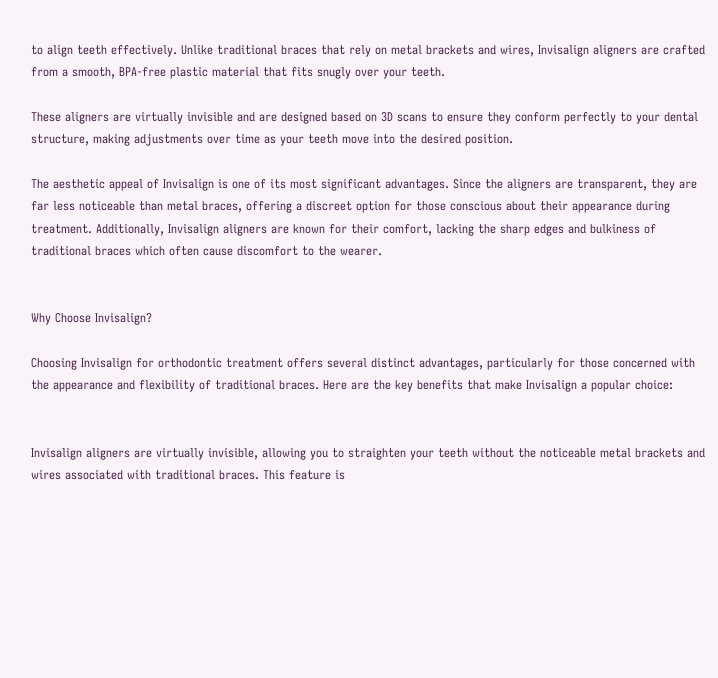to align teeth effectively. Unlike traditional braces that rely on metal brackets and wires, Invisalign aligners are crafted from a smooth, BPA-free plastic material that fits snugly over your teeth.

These aligners are virtually invisible and are designed based on 3D scans to ensure they conform perfectly to your dental structure, making adjustments over time as your teeth move into the desired position.

The aesthetic appeal of Invisalign is one of its most significant advantages. Since the aligners are transparent, they are far less noticeable than metal braces, offering a discreet option for those conscious about their appearance during treatment. Additionally, Invisalign aligners are known for their comfort, lacking the sharp edges and bulkiness of traditional braces which often cause discomfort to the wearer.


Why Choose Invisalign?

Choosing Invisalign for orthodontic treatment offers several distinct advantages, particularly for those concerned with the appearance and flexibility of traditional braces. Here are the key benefits that make Invisalign a popular choice:


Invisalign aligners are virtually invisible, allowing you to straighten your teeth without the noticeable metal brackets and wires associated with traditional braces. This feature is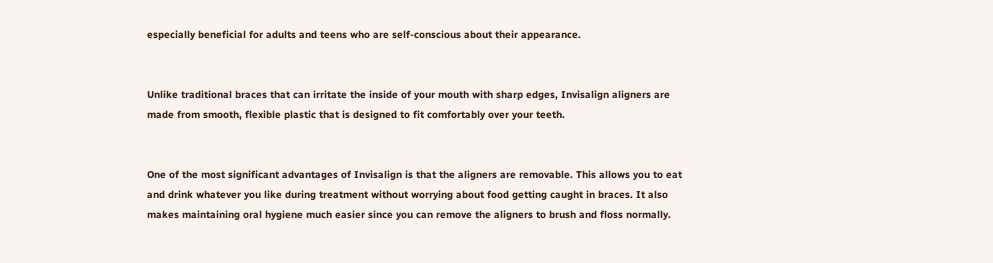especially beneficial for adults and teens who are self-conscious about their appearance.


Unlike traditional braces that can irritate the inside of your mouth with sharp edges, Invisalign aligners are made from smooth, flexible plastic that is designed to fit comfortably over your teeth.


One of the most significant advantages of Invisalign is that the aligners are removable. This allows you to eat and drink whatever you like during treatment without worrying about food getting caught in braces. It also makes maintaining oral hygiene much easier since you can remove the aligners to brush and floss normally.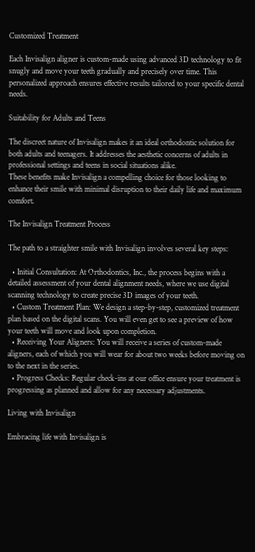Customized Treatment

Each Invisalign aligner is custom-made using advanced 3D technology to fit snugly and move your teeth gradually and precisely over time. This personalized approach ensures effective results tailored to your specific dental needs.

Suitability for Adults and Teens

The discreet nature of Invisalign makes it an ideal orthodontic solution for both adults and teenagers. It addresses the aesthetic concerns of adults in professional settings and teens in social situations alike.
These benefits make Invisalign a compelling choice for those looking to enhance their smile with minimal disruption to their daily life and maximum comfort.

The Invisalign Treatment Process

The path to a straighter smile with Invisalign involves several key steps:

  • Initial Consultation: At Orthodontics, Inc., the process begins with a detailed assessment of your dental alignment needs, where we use digital scanning technology to create precise 3D images of your teeth.
  • Custom Treatment Plan: We design a step-by-step, customized treatment plan based on the digital scans. You will even get to see a preview of how your teeth will move and look upon completion.
  • Receiving Your Aligners: You will receive a series of custom-made aligners, each of which you will wear for about two weeks before moving on to the next in the series.
  • Progress Checks: Regular check-ins at our office ensure your treatment is progressing as planned and allow for any necessary adjustments.

Living with Invisalign

Embracing life with Invisalign is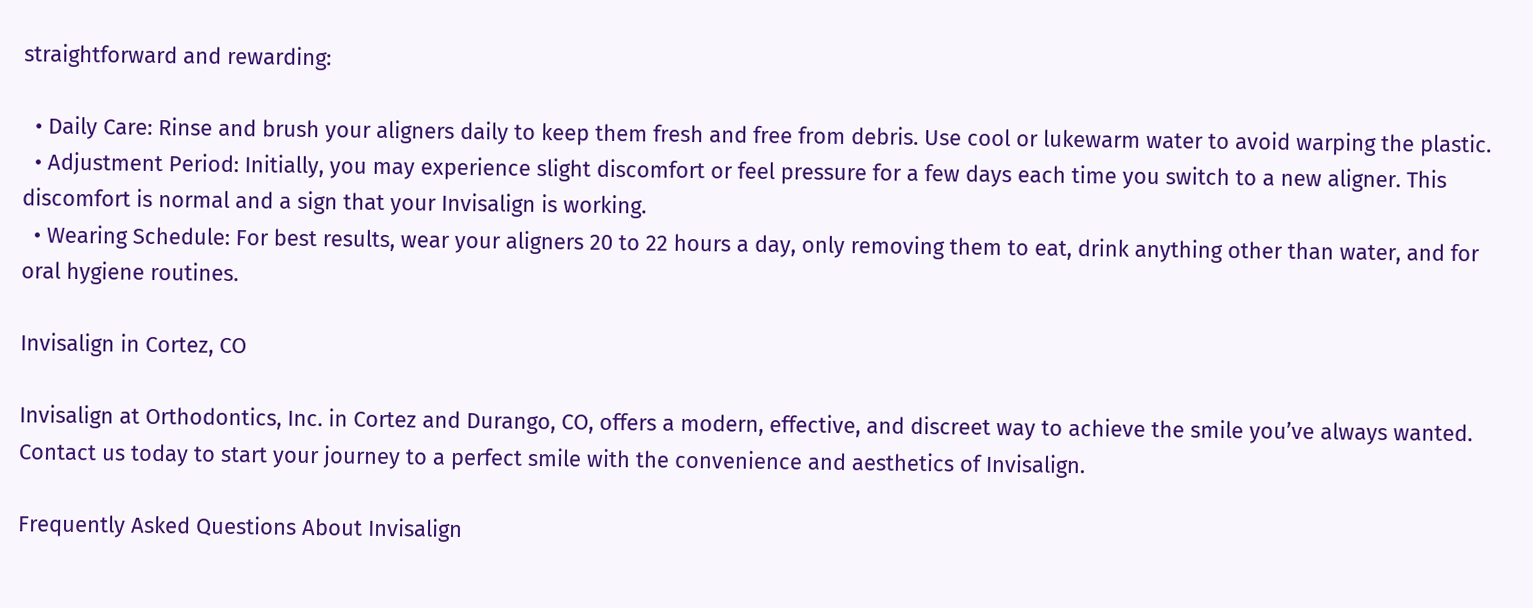straightforward and rewarding:

  • Daily Care: Rinse and brush your aligners daily to keep them fresh and free from debris. Use cool or lukewarm water to avoid warping the plastic.
  • Adjustment Period: Initially, you may experience slight discomfort or feel pressure for a few days each time you switch to a new aligner. This discomfort is normal and a sign that your Invisalign is working.
  • Wearing Schedule: For best results, wear your aligners 20 to 22 hours a day, only removing them to eat, drink anything other than water, and for oral hygiene routines.

Invisalign in Cortez, CO

Invisalign at Orthodontics, Inc. in Cortez and Durango, CO, offers a modern, effective, and discreet way to achieve the smile you’ve always wanted. Contact us today to start your journey to a perfect smile with the convenience and aesthetics of Invisalign.

Frequently Asked Questions About Invisalign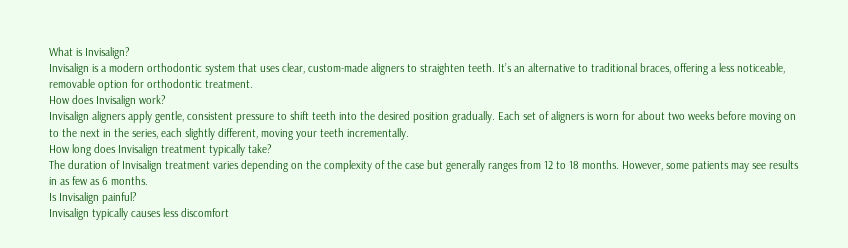What is Invisalign?
Invisalign is a modern orthodontic system that uses clear, custom-made aligners to straighten teeth. It’s an alternative to traditional braces, offering a less noticeable, removable option for orthodontic treatment.
How does Invisalign work?
Invisalign aligners apply gentle, consistent pressure to shift teeth into the desired position gradually. Each set of aligners is worn for about two weeks before moving on to the next in the series, each slightly different, moving your teeth incrementally.
How long does Invisalign treatment typically take?
The duration of Invisalign treatment varies depending on the complexity of the case but generally ranges from 12 to 18 months. However, some patients may see results in as few as 6 months.
Is Invisalign painful?
Invisalign typically causes less discomfort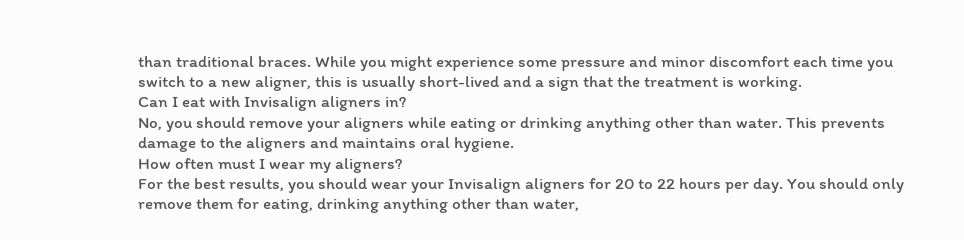than traditional braces. While you might experience some pressure and minor discomfort each time you switch to a new aligner, this is usually short-lived and a sign that the treatment is working.
Can I eat with Invisalign aligners in?
No, you should remove your aligners while eating or drinking anything other than water. This prevents damage to the aligners and maintains oral hygiene.
How often must I wear my aligners?
For the best results, you should wear your Invisalign aligners for 20 to 22 hours per day. You should only remove them for eating, drinking anything other than water,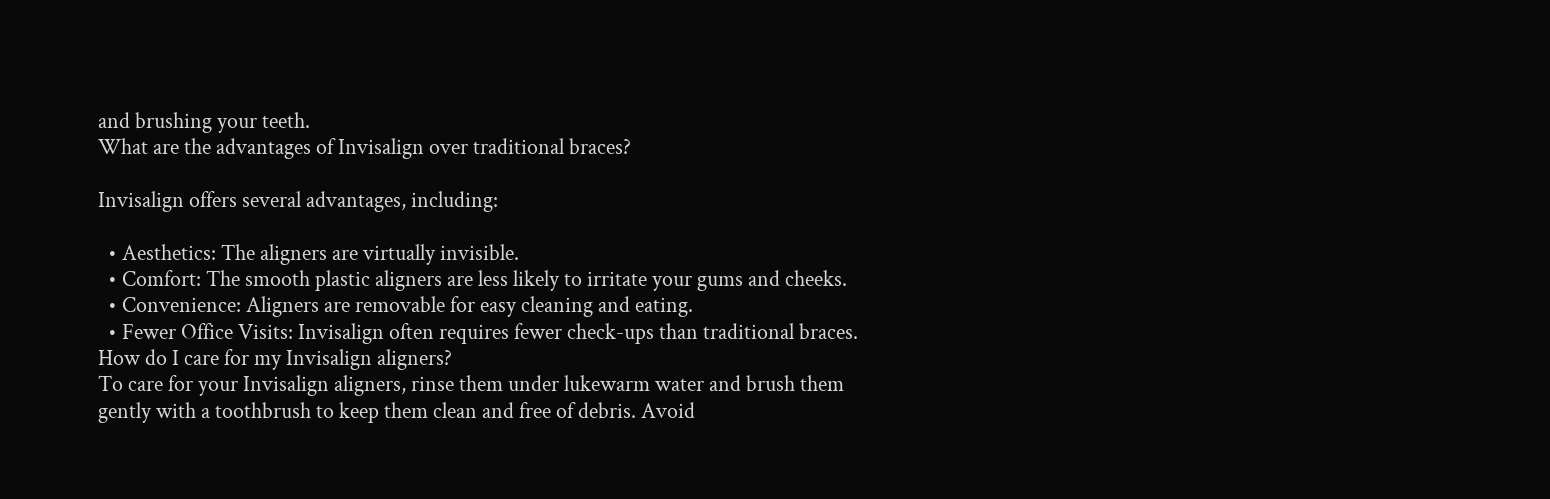and brushing your teeth.
What are the advantages of Invisalign over traditional braces?

Invisalign offers several advantages, including:

  • Aesthetics: The aligners are virtually invisible.
  • Comfort: The smooth plastic aligners are less likely to irritate your gums and cheeks.
  • Convenience: Aligners are removable for easy cleaning and eating.
  • Fewer Office Visits: Invisalign often requires fewer check-ups than traditional braces.
How do I care for my Invisalign aligners?
To care for your Invisalign aligners, rinse them under lukewarm water and brush them gently with a toothbrush to keep them clean and free of debris. Avoid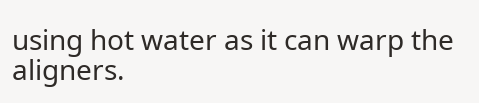using hot water as it can warp the aligners.